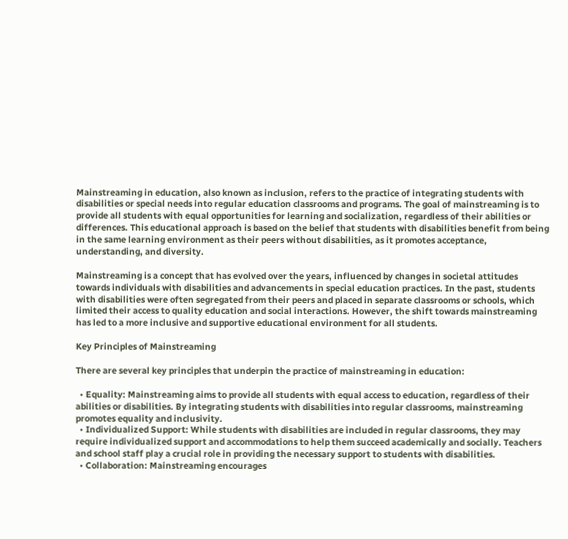Mainstreaming in education, also known as inclusion, refers to the practice of integrating students with disabilities or special needs into regular education classrooms and programs. The goal of mainstreaming is to provide all students with equal opportunities for learning and socialization, regardless of their abilities or differences. This educational approach is based on the belief that students with disabilities benefit from being in the same learning environment as their peers without disabilities, as it promotes acceptance, understanding, and diversity.

Mainstreaming is a concept that has evolved over the years, influenced by changes in societal attitudes towards individuals with disabilities and advancements in special education practices. In the past, students with disabilities were often segregated from their peers and placed in separate classrooms or schools, which limited their access to quality education and social interactions. However, the shift towards mainstreaming has led to a more inclusive and supportive educational environment for all students.

Key Principles of Mainstreaming

There are several key principles that underpin the practice of mainstreaming in education:

  • Equality: Mainstreaming aims to provide all students with equal access to education, regardless of their abilities or disabilities. By integrating students with disabilities into regular classrooms, mainstreaming promotes equality and inclusivity.
  • Individualized Support: While students with disabilities are included in regular classrooms, they may require individualized support and accommodations to help them succeed academically and socially. Teachers and school staff play a crucial role in providing the necessary support to students with disabilities.
  • Collaboration: Mainstreaming encourages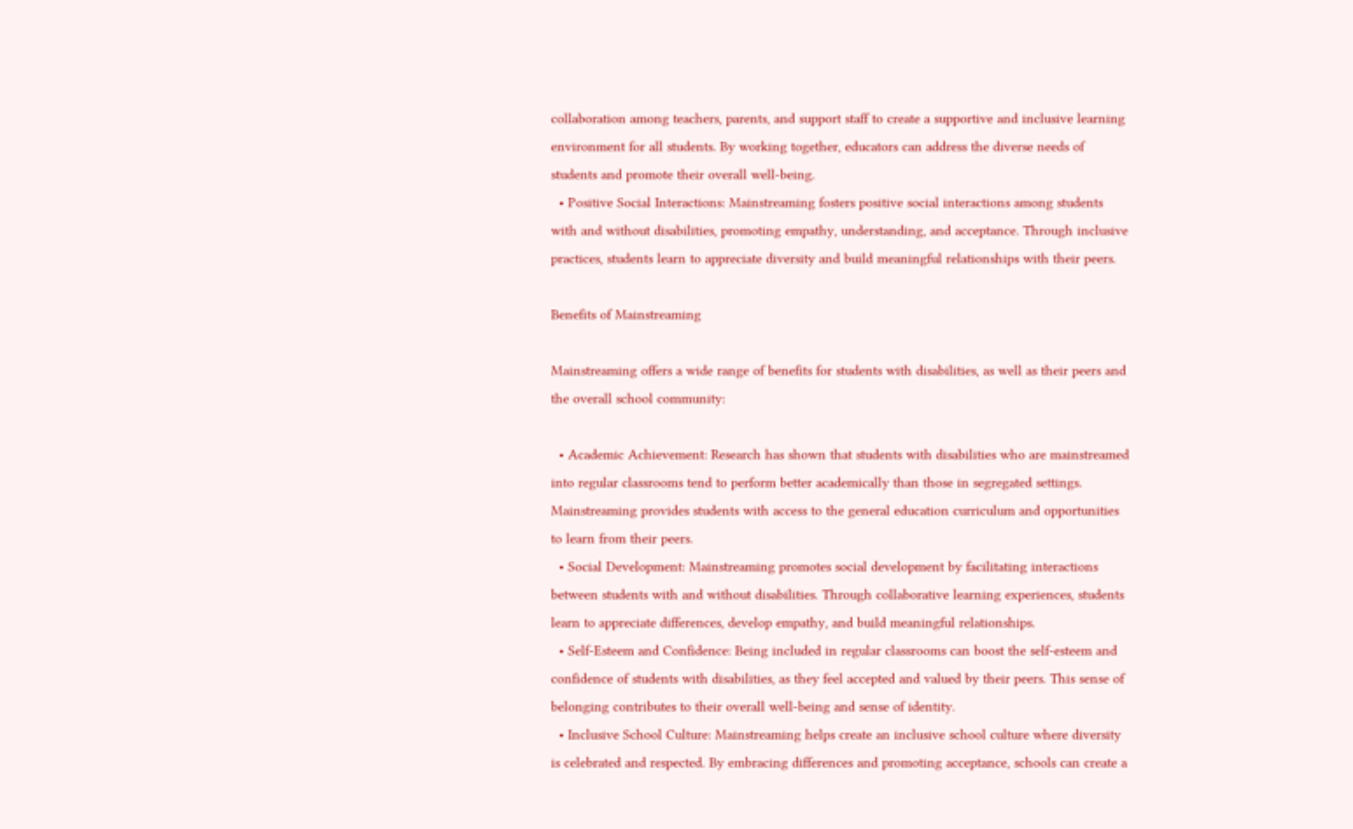collaboration among teachers, parents, and support staff to create a supportive and inclusive learning environment for all students. By working together, educators can address the diverse needs of students and promote their overall well-being.
  • Positive Social Interactions: Mainstreaming fosters positive social interactions among students with and without disabilities, promoting empathy, understanding, and acceptance. Through inclusive practices, students learn to appreciate diversity and build meaningful relationships with their peers.

Benefits of Mainstreaming

Mainstreaming offers a wide range of benefits for students with disabilities, as well as their peers and the overall school community:

  • Academic Achievement: Research has shown that students with disabilities who are mainstreamed into regular classrooms tend to perform better academically than those in segregated settings. Mainstreaming provides students with access to the general education curriculum and opportunities to learn from their peers.
  • Social Development: Mainstreaming promotes social development by facilitating interactions between students with and without disabilities. Through collaborative learning experiences, students learn to appreciate differences, develop empathy, and build meaningful relationships.
  • Self-Esteem and Confidence: Being included in regular classrooms can boost the self-esteem and confidence of students with disabilities, as they feel accepted and valued by their peers. This sense of belonging contributes to their overall well-being and sense of identity.
  • Inclusive School Culture: Mainstreaming helps create an inclusive school culture where diversity is celebrated and respected. By embracing differences and promoting acceptance, schools can create a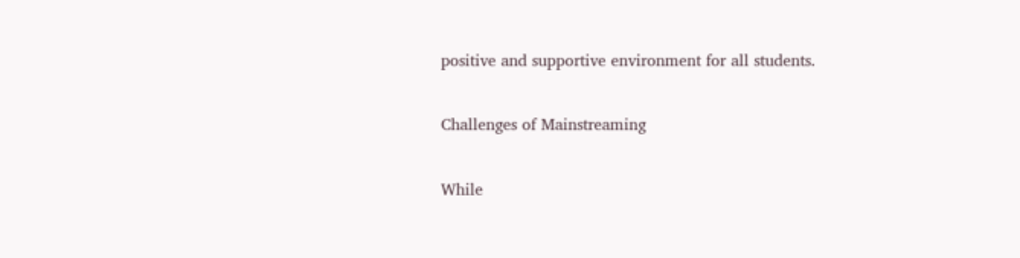positive and supportive environment for all students.

Challenges of Mainstreaming

While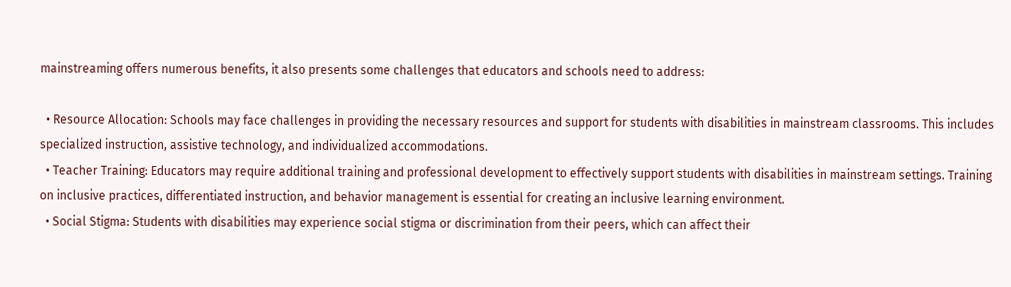mainstreaming offers numerous benefits, it also presents some challenges that educators and schools need to address:

  • Resource Allocation: Schools may face challenges in providing the necessary resources and support for students with disabilities in mainstream classrooms. This includes specialized instruction, assistive technology, and individualized accommodations.
  • Teacher Training: Educators may require additional training and professional development to effectively support students with disabilities in mainstream settings. Training on inclusive practices, differentiated instruction, and behavior management is essential for creating an inclusive learning environment.
  • Social Stigma: Students with disabilities may experience social stigma or discrimination from their peers, which can affect their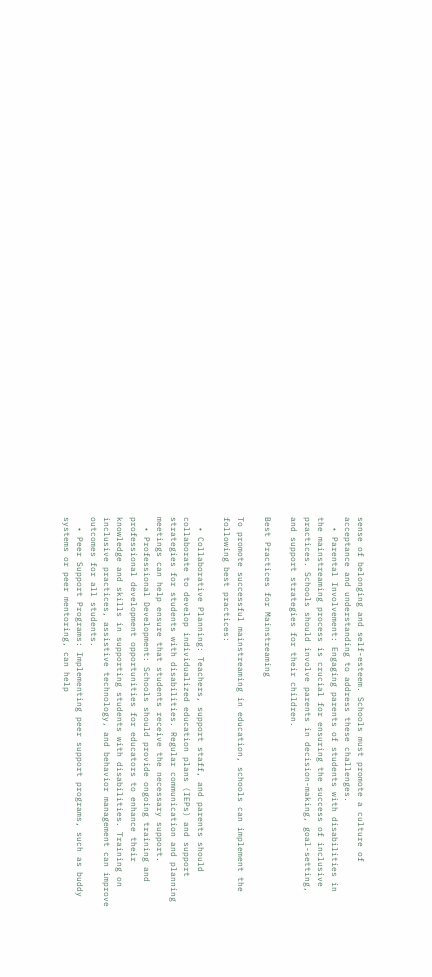sense of belonging and self-esteem. Schools must promote a culture of acceptance and understanding to address these challenges.
  • Parental Involvement: Engaging parents of students with disabilities in the mainstreaming process is crucial for ensuring the success of inclusive practices. Schools should involve parents in decision-making, goal-setting, and support strategies for their children.

Best Practices for Mainstreaming

To promote successful mainstreaming in education, schools can implement the following best practices:

  • Collaborative Planning: Teachers, support staff, and parents should collaborate to develop individualized education plans (IEPs) and support strategies for students with disabilities. Regular communication and planning meetings can help ensure that students receive the necessary support.
  • Professional Development: Schools should provide ongoing training and professional development opportunities for educators to enhance their knowledge and skills in supporting students with disabilities. Training on inclusive practices, assistive technology, and behavior management can improve outcomes for all students.
  • Peer Support Programs: Implementing peer support programs, such as buddy systems or peer mentoring, can help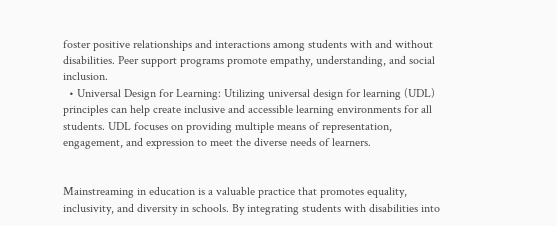foster positive relationships and interactions among students with and without disabilities. Peer support programs promote empathy, understanding, and social inclusion.
  • Universal Design for Learning: Utilizing universal design for learning (UDL) principles can help create inclusive and accessible learning environments for all students. UDL focuses on providing multiple means of representation, engagement, and expression to meet the diverse needs of learners.


Mainstreaming in education is a valuable practice that promotes equality, inclusivity, and diversity in schools. By integrating students with disabilities into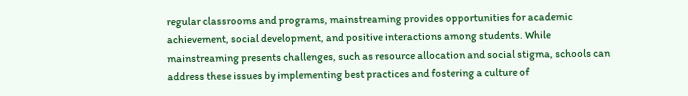regular classrooms and programs, mainstreaming provides opportunities for academic achievement, social development, and positive interactions among students. While mainstreaming presents challenges, such as resource allocation and social stigma, schools can address these issues by implementing best practices and fostering a culture of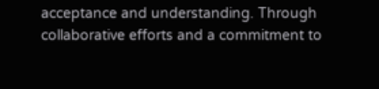acceptance and understanding. Through collaborative efforts and a commitment to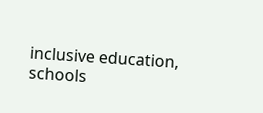inclusive education, schools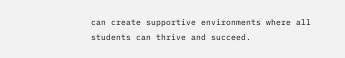can create supportive environments where all students can thrive and succeed.